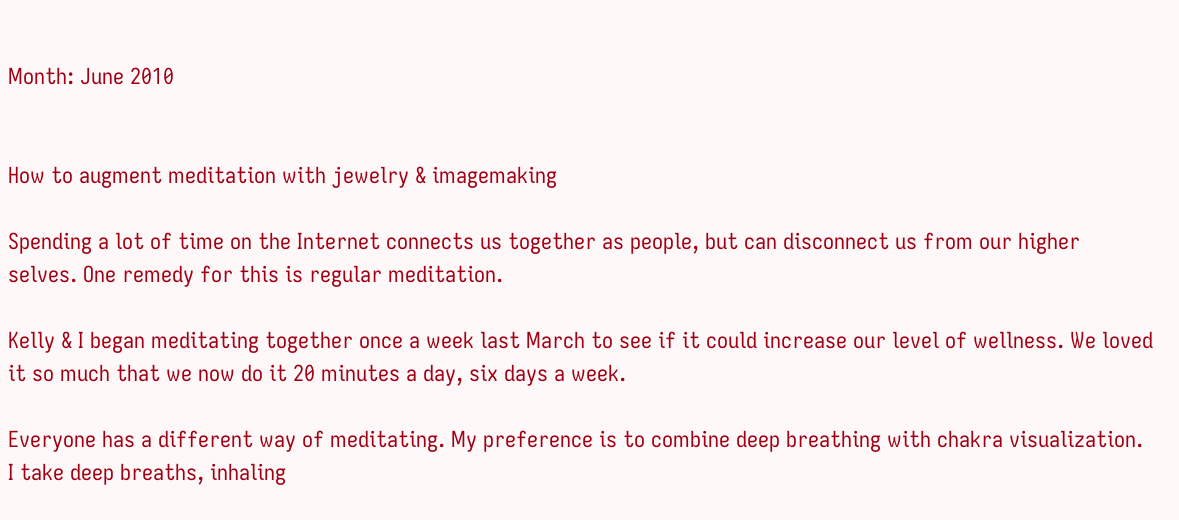Month: June 2010


How to augment meditation with jewelry & imagemaking

Spending a lot of time on the Internet connects us together as people, but can disconnect us from our higher selves. One remedy for this is regular meditation.

Kelly & I began meditating together once a week last March to see if it could increase our level of wellness. We loved it so much that we now do it 20 minutes a day, six days a week.

Everyone has a different way of meditating. My preference is to combine deep breathing with chakra visualization. I take deep breaths, inhaling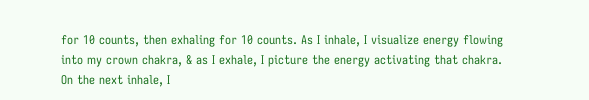for 10 counts, then exhaling for 10 counts. As I inhale, I visualize energy flowing into my crown chakra, & as I exhale, I picture the energy activating that chakra. On the next inhale, I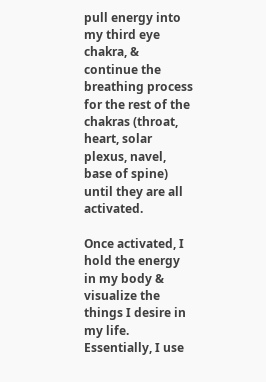pull energy into my third eye chakra, & continue the breathing process for the rest of the chakras (throat, heart, solar plexus, navel, base of spine) until they are all activated.

Once activated, I hold the energy in my body & visualize the things I desire in my life. Essentially, I use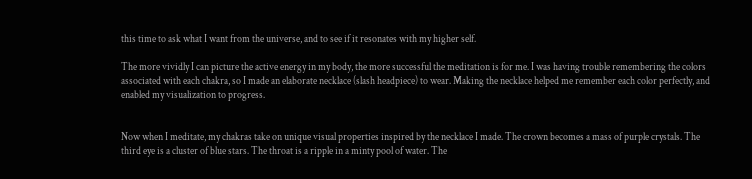this time to ask what I want from the universe, and to see if it resonates with my higher self.

The more vividly I can picture the active energy in my body, the more successful the meditation is for me. I was having trouble remembering the colors associated with each chakra, so I made an elaborate necklace (slash headpiece) to wear. Making the necklace helped me remember each color perfectly, and enabled my visualization to progress.


Now when I meditate, my chakras take on unique visual properties inspired by the necklace I made. The crown becomes a mass of purple crystals. The third eye is a cluster of blue stars. The throat is a ripple in a minty pool of water. The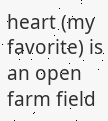heart (my favorite) is an open farm field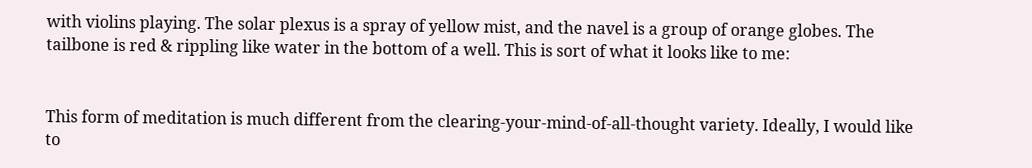with violins playing. The solar plexus is a spray of yellow mist, and the navel is a group of orange globes. The tailbone is red & rippling like water in the bottom of a well. This is sort of what it looks like to me:


This form of meditation is much different from the clearing-your-mind-of-all-thought variety. Ideally, I would like to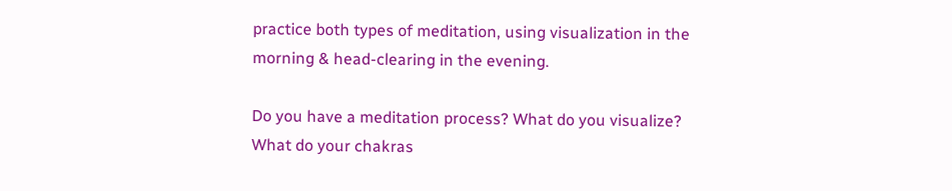practice both types of meditation, using visualization in the morning & head-clearing in the evening.

Do you have a meditation process? What do you visualize? What do your chakras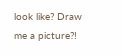look like? Draw me a picture?!